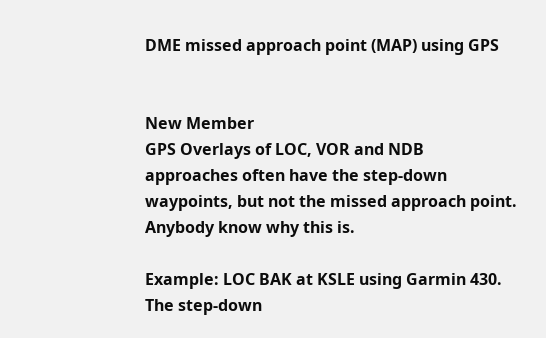DME missed approach point (MAP) using GPS


New Member
GPS Overlays of LOC, VOR and NDB approaches often have the step-down waypoints, but not the missed approach point. Anybody know why this is.

Example: LOC BAK at KSLE using Garmin 430.
The step-down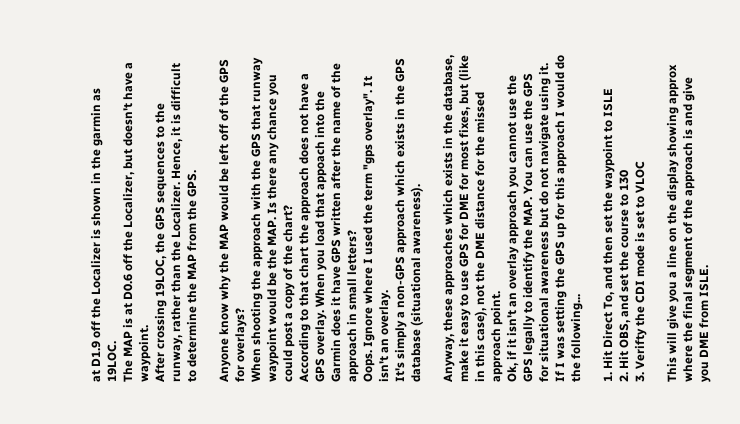at D1.9 off the Localizer is shown in the garmin as 19LOC.
The MAP is at D0.6 off the Localizer, but doesn't have a waypoint.
After crossing 19LOC, the GPS sequences to the runway, rather than the Localizer. Hence, it is difficult to determine the MAP from the GPS.

Anyone know why the MAP would be left off of the GPS for overlays?
When shooting the approach with the GPS that runway waypoint would be the MAP. Is there any chance you could post a copy of the chart?
According to that chart the approach does not have a GPS overlay. When you load that appoach into the Garmin does it have GPS written after the name of the approach in small letters?
Oops. Ignore where I used the term "gps overlay". It isn't an overlay.
It's simply a non-GPS approach which exists in the GPS database (situational awareness).

Anyway, these approaches which exists in the database, make it easy to use GPS for DME for most fixes, but (like in this case), not the DME distance for the missed approach point.
Ok, if it isn't an overlay approach you cannot use the GPS legally to identify the MAP. You can use the GPS for situational awareness but do not navigate using it. If I was setting the GPS up for this approach I would do the following...

1. Hit Direct To, and then set the waypoint to ISLE
2. Hit OBS, and set the course to 130
3. Verifty the CDI mode is set to VLOC

This will give you a line on the display showing approx where the final segment of the approach is and give you DME from ISLE.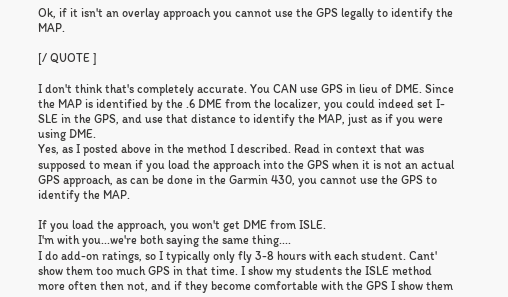Ok, if it isn't an overlay approach you cannot use the GPS legally to identify the MAP.

[/ QUOTE ]

I don't think that's completely accurate. You CAN use GPS in lieu of DME. Since the MAP is identified by the .6 DME from the localizer, you could indeed set I-SLE in the GPS, and use that distance to identify the MAP, just as if you were using DME.
Yes, as I posted above in the method I described. Read in context that was supposed to mean if you load the approach into the GPS when it is not an actual GPS approach, as can be done in the Garmin 430, you cannot use the GPS to identify the MAP.

If you load the approach, you won't get DME from ISLE.
I'm with you...we're both saying the same thing....
I do add-on ratings, so I typically only fly 3-8 hours with each student. Cant' show them too much GPS in that time. I show my students the ISLE method more often then not, and if they become comfortable with the GPS I show them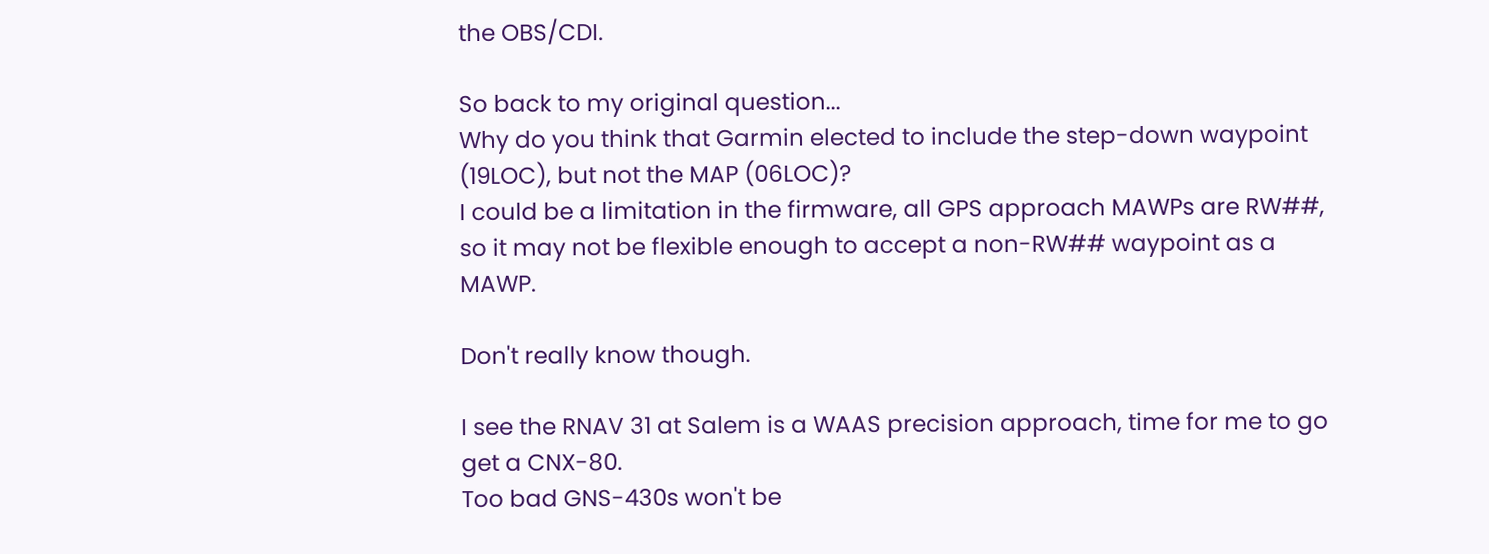the OBS/CDI.

So back to my original question...
Why do you think that Garmin elected to include the step-down waypoint (19LOC), but not the MAP (06LOC)?
I could be a limitation in the firmware, all GPS approach MAWPs are RW##, so it may not be flexible enough to accept a non-RW## waypoint as a MAWP.

Don't really know though.

I see the RNAV 31 at Salem is a WAAS precision approach, time for me to go get a CNX-80.
Too bad GNS-430s won't be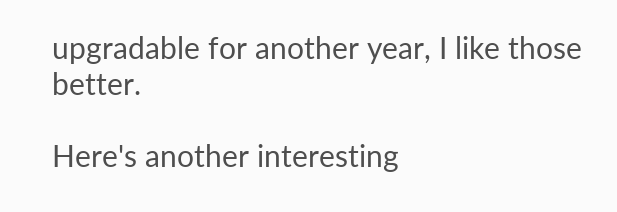upgradable for another year, I like those better.

Here's another interesting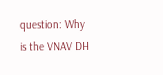question: Why is the VNAV DH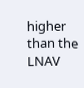higher than the LNAV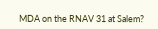MDA on the RNAV 31 at Salem?